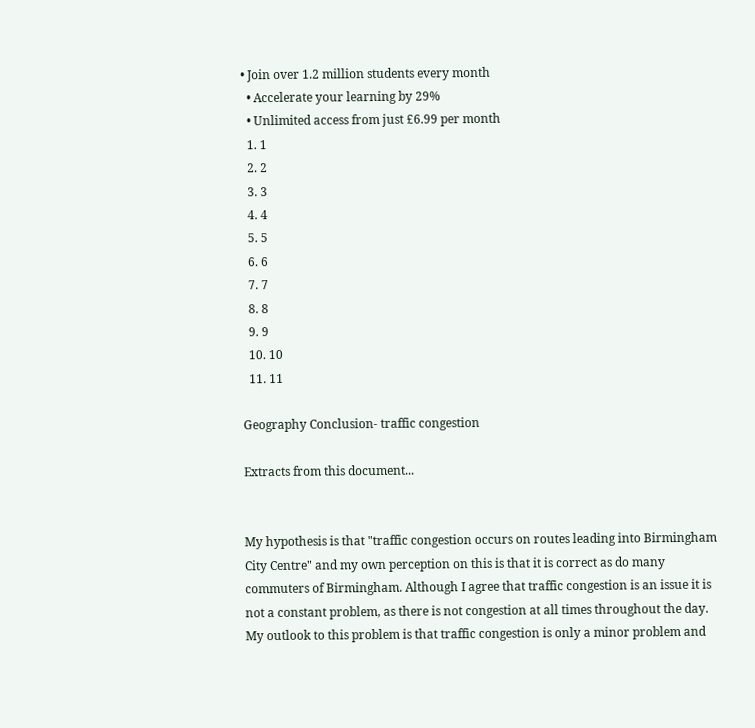• Join over 1.2 million students every month
  • Accelerate your learning by 29%
  • Unlimited access from just £6.99 per month
  1. 1
  2. 2
  3. 3
  4. 4
  5. 5
  6. 6
  7. 7
  8. 8
  9. 9
  10. 10
  11. 11

Geography Conclusion- traffic congestion

Extracts from this document...


My hypothesis is that "traffic congestion occurs on routes leading into Birmingham City Centre" and my own perception on this is that it is correct as do many commuters of Birmingham. Although I agree that traffic congestion is an issue it is not a constant problem, as there is not congestion at all times throughout the day. My outlook to this problem is that traffic congestion is only a minor problem and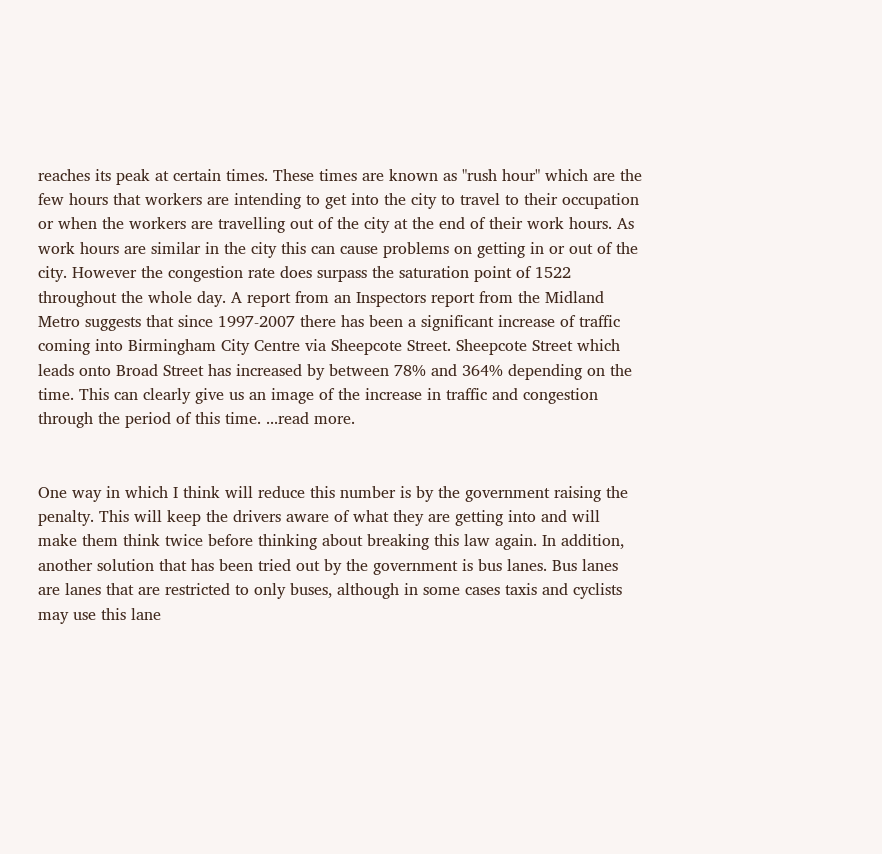reaches its peak at certain times. These times are known as "rush hour" which are the few hours that workers are intending to get into the city to travel to their occupation or when the workers are travelling out of the city at the end of their work hours. As work hours are similar in the city this can cause problems on getting in or out of the city. However the congestion rate does surpass the saturation point of 1522 throughout the whole day. A report from an Inspectors report from the Midland Metro suggests that since 1997-2007 there has been a significant increase of traffic coming into Birmingham City Centre via Sheepcote Street. Sheepcote Street which leads onto Broad Street has increased by between 78% and 364% depending on the time. This can clearly give us an image of the increase in traffic and congestion through the period of this time. ...read more.


One way in which I think will reduce this number is by the government raising the penalty. This will keep the drivers aware of what they are getting into and will make them think twice before thinking about breaking this law again. In addition, another solution that has been tried out by the government is bus lanes. Bus lanes are lanes that are restricted to only buses, although in some cases taxis and cyclists may use this lane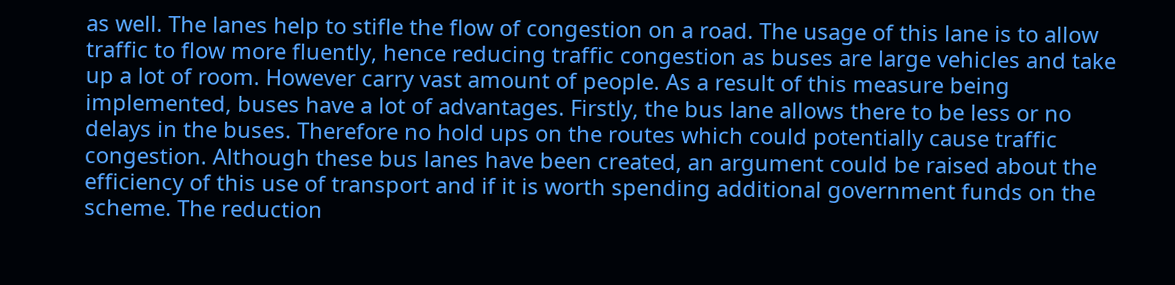as well. The lanes help to stifle the flow of congestion on a road. The usage of this lane is to allow traffic to flow more fluently, hence reducing traffic congestion as buses are large vehicles and take up a lot of room. However carry vast amount of people. As a result of this measure being implemented, buses have a lot of advantages. Firstly, the bus lane allows there to be less or no delays in the buses. Therefore no hold ups on the routes which could potentially cause traffic congestion. Although these bus lanes have been created, an argument could be raised about the efficiency of this use of transport and if it is worth spending additional government funds on the scheme. The reduction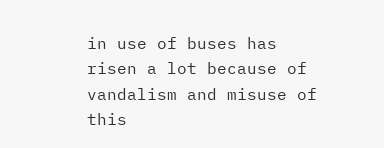in use of buses has risen a lot because of vandalism and misuse of this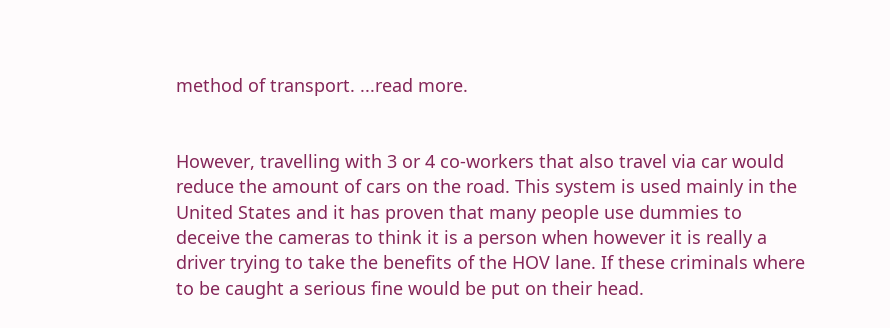method of transport. ...read more.


However, travelling with 3 or 4 co-workers that also travel via car would reduce the amount of cars on the road. This system is used mainly in the United States and it has proven that many people use dummies to deceive the cameras to think it is a person when however it is really a driver trying to take the benefits of the HOV lane. If these criminals where to be caught a serious fine would be put on their head.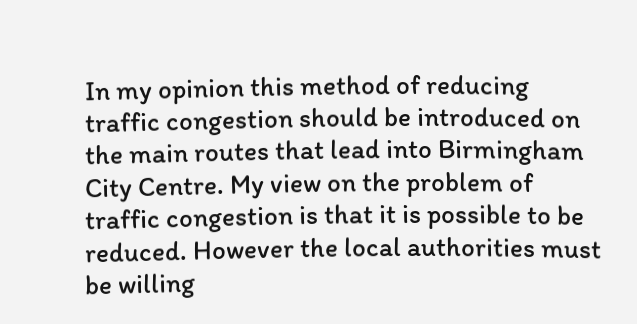In my opinion this method of reducing traffic congestion should be introduced on the main routes that lead into Birmingham City Centre. My view on the problem of traffic congestion is that it is possible to be reduced. However the local authorities must be willing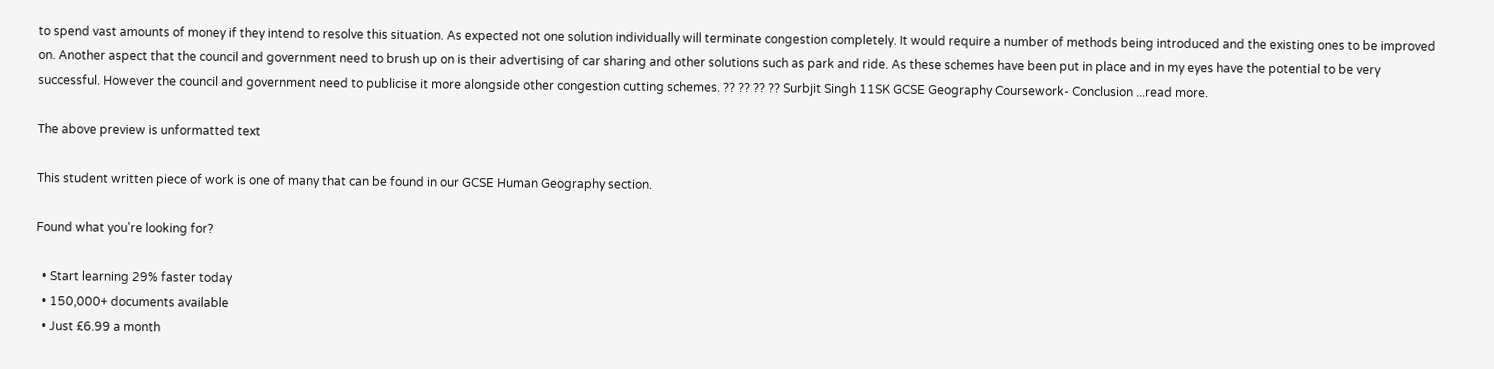to spend vast amounts of money if they intend to resolve this situation. As expected not one solution individually will terminate congestion completely. It would require a number of methods being introduced and the existing ones to be improved on. Another aspect that the council and government need to brush up on is their advertising of car sharing and other solutions such as park and ride. As these schemes have been put in place and in my eyes have the potential to be very successful. However the council and government need to publicise it more alongside other congestion cutting schemes. ?? ?? ?? ?? Surbjit Singh 11SK GCSE Geography Coursework- Conclusion ...read more.

The above preview is unformatted text

This student written piece of work is one of many that can be found in our GCSE Human Geography section.

Found what you're looking for?

  • Start learning 29% faster today
  • 150,000+ documents available
  • Just £6.99 a month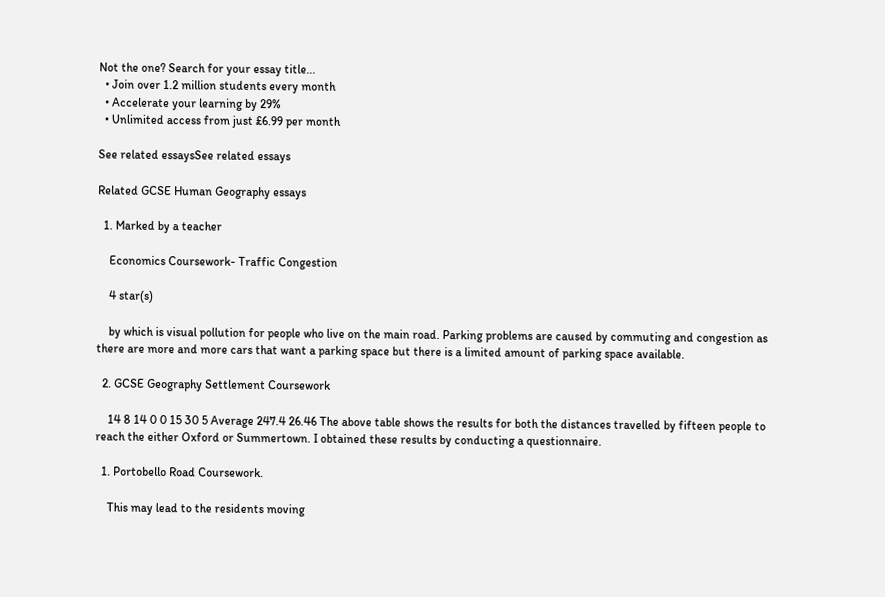Not the one? Search for your essay title...
  • Join over 1.2 million students every month
  • Accelerate your learning by 29%
  • Unlimited access from just £6.99 per month

See related essaysSee related essays

Related GCSE Human Geography essays

  1. Marked by a teacher

    Economics Coursework- Traffic Congestion

    4 star(s)

    by which is visual pollution for people who live on the main road. Parking problems are caused by commuting and congestion as there are more and more cars that want a parking space but there is a limited amount of parking space available.

  2. GCSE Geography Settlement Coursework

    14 8 14 0 0 15 30 5 Average 247.4 26.46 The above table shows the results for both the distances travelled by fifteen people to reach the either Oxford or Summertown. I obtained these results by conducting a questionnaire.

  1. Portobello Road Coursework.

    This may lead to the residents moving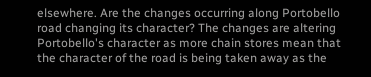elsewhere. Are the changes occurring along Portobello road changing its character? The changes are altering Portobello's character as more chain stores mean that the character of the road is being taken away as the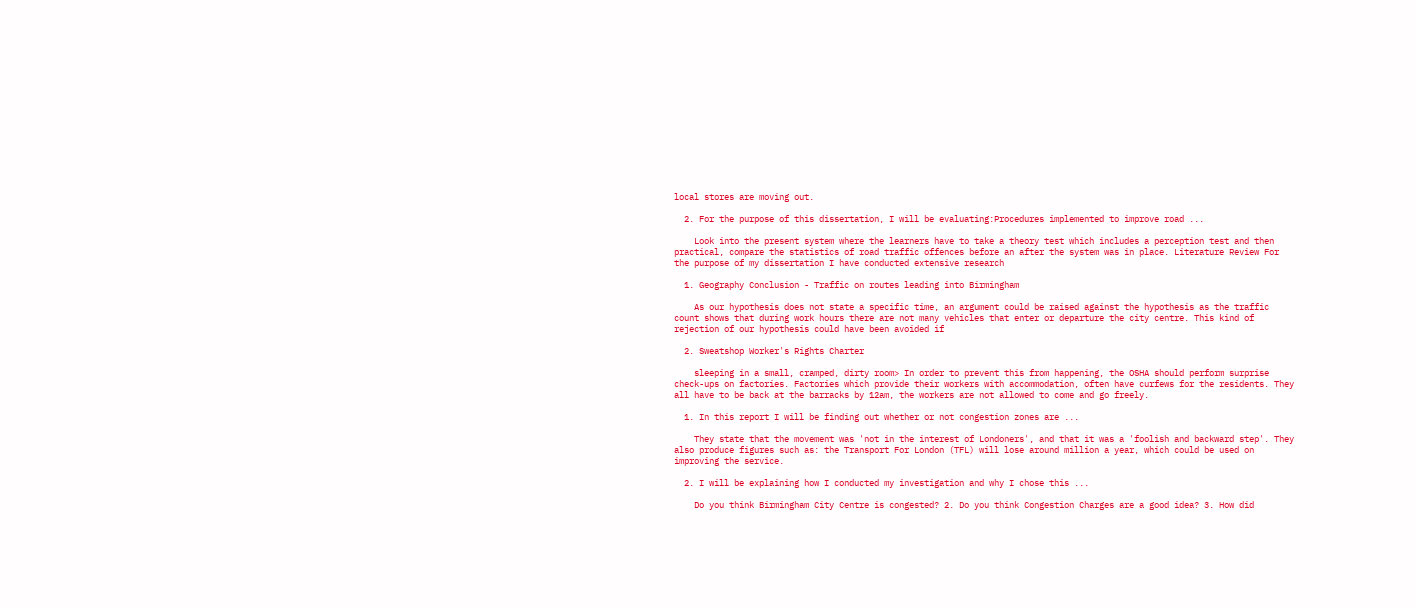local stores are moving out.

  2. For the purpose of this dissertation, I will be evaluating:Procedures implemented to improve road ...

    Look into the present system where the learners have to take a theory test which includes a perception test and then practical, compare the statistics of road traffic offences before an after the system was in place. Literature Review For the purpose of my dissertation I have conducted extensive research

  1. Geography Conclusion - Traffic on routes leading into Birmingham

    As our hypothesis does not state a specific time, an argument could be raised against the hypothesis as the traffic count shows that during work hours there are not many vehicles that enter or departure the city centre. This kind of rejection of our hypothesis could have been avoided if

  2. Sweatshop Worker's Rights Charter

    sleeping in a small, cramped, dirty room> In order to prevent this from happening, the OSHA should perform surprise check-ups on factories. Factories which provide their workers with accommodation, often have curfews for the residents. They all have to be back at the barracks by 12am, the workers are not allowed to come and go freely.

  1. In this report I will be finding out whether or not congestion zones are ...

    They state that the movement was 'not in the interest of Londoners', and that it was a 'foolish and backward step'. They also produce figures such as: the Transport For London (TFL) will lose around million a year, which could be used on improving the service.

  2. I will be explaining how I conducted my investigation and why I chose this ...

    Do you think Birmingham City Centre is congested? 2. Do you think Congestion Charges are a good idea? 3. How did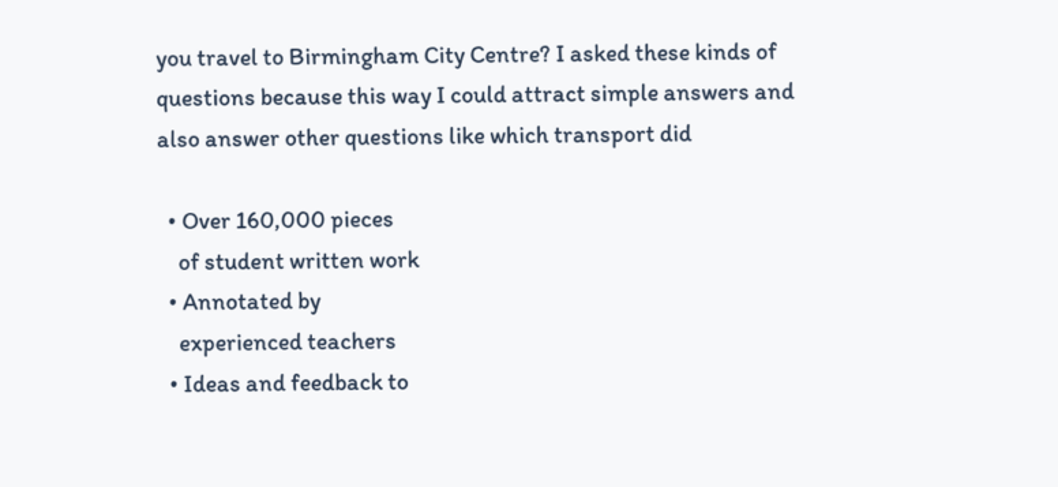you travel to Birmingham City Centre? I asked these kinds of questions because this way I could attract simple answers and also answer other questions like which transport did

  • Over 160,000 pieces
    of student written work
  • Annotated by
    experienced teachers
  • Ideas and feedback to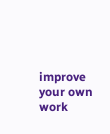improve your own work